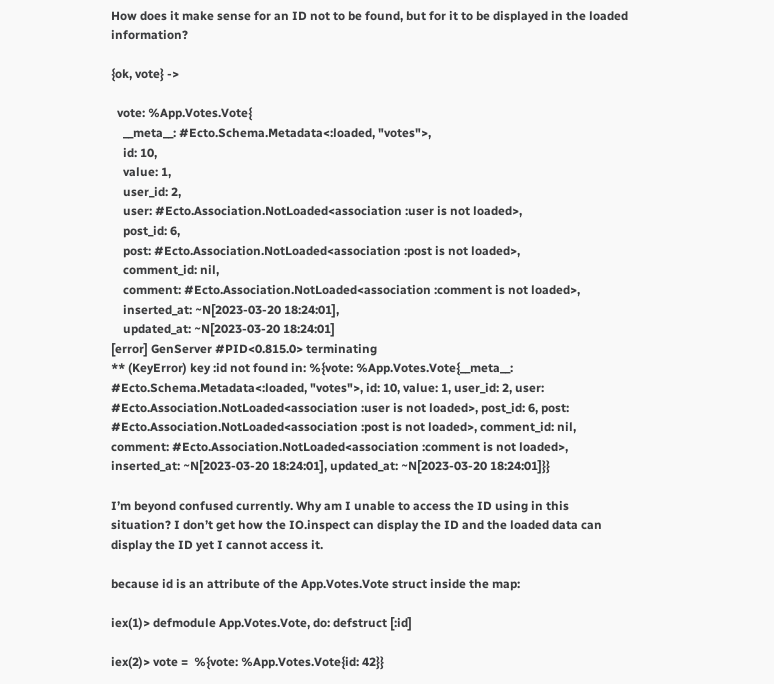How does it make sense for an ID not to be found, but for it to be displayed in the loaded information?

{ok, vote} ->

  vote: %App.Votes.Vote{
    __meta__: #Ecto.Schema.Metadata<:loaded, "votes">,
    id: 10,
    value: 1,
    user_id: 2,
    user: #Ecto.Association.NotLoaded<association :user is not loaded>,
    post_id: 6,
    post: #Ecto.Association.NotLoaded<association :post is not loaded>,
    comment_id: nil,
    comment: #Ecto.Association.NotLoaded<association :comment is not loaded>,
    inserted_at: ~N[2023-03-20 18:24:01],
    updated_at: ~N[2023-03-20 18:24:01]
[error] GenServer #PID<0.815.0> terminating
** (KeyError) key :id not found in: %{vote: %App.Votes.Vote{__meta__: #Ecto.Schema.Metadata<:loaded, "votes">, id: 10, value: 1, user_id: 2, user: #Ecto.Association.NotLoaded<association :user is not loaded>, post_id: 6, post: #Ecto.Association.NotLoaded<association :post is not loaded>, comment_id: nil, comment: #Ecto.Association.NotLoaded<association :comment is not loaded>, inserted_at: ~N[2023-03-20 18:24:01], updated_at: ~N[2023-03-20 18:24:01]}}

I’m beyond confused currently. Why am I unable to access the ID using in this situation? I don’t get how the IO.inspect can display the ID and the loaded data can display the ID yet I cannot access it.

because id is an attribute of the App.Votes.Vote struct inside the map:

iex(1)> defmodule App.Votes.Vote, do: defstruct [:id]

iex(2)> vote =  %{vote: %App.Votes.Vote{id: 42}}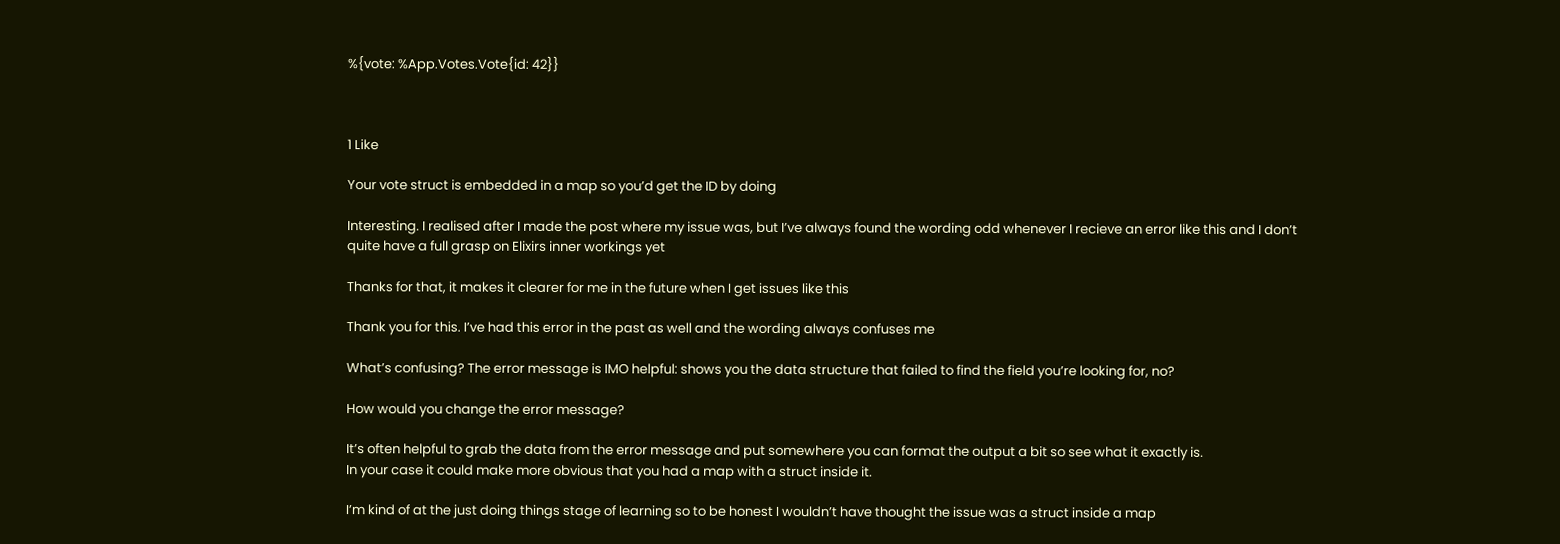%{vote: %App.Votes.Vote{id: 42}}



1 Like

Your vote struct is embedded in a map so you’d get the ID by doing

Interesting. I realised after I made the post where my issue was, but I’ve always found the wording odd whenever I recieve an error like this and I don’t quite have a full grasp on Elixirs inner workings yet

Thanks for that, it makes it clearer for me in the future when I get issues like this

Thank you for this. I’ve had this error in the past as well and the wording always confuses me

What’s confusing? The error message is IMO helpful: shows you the data structure that failed to find the field you’re looking for, no?

How would you change the error message?

It’s often helpful to grab the data from the error message and put somewhere you can format the output a bit so see what it exactly is.
In your case it could make more obvious that you had a map with a struct inside it.

I’m kind of at the just doing things stage of learning so to be honest I wouldn’t have thought the issue was a struct inside a map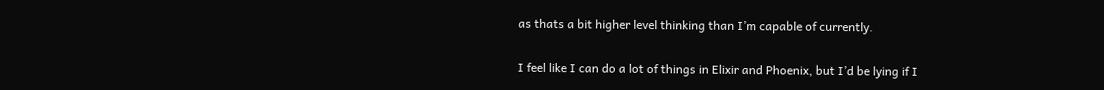as thats a bit higher level thinking than I’m capable of currently.

I feel like I can do a lot of things in Elixir and Phoenix, but I’d be lying if I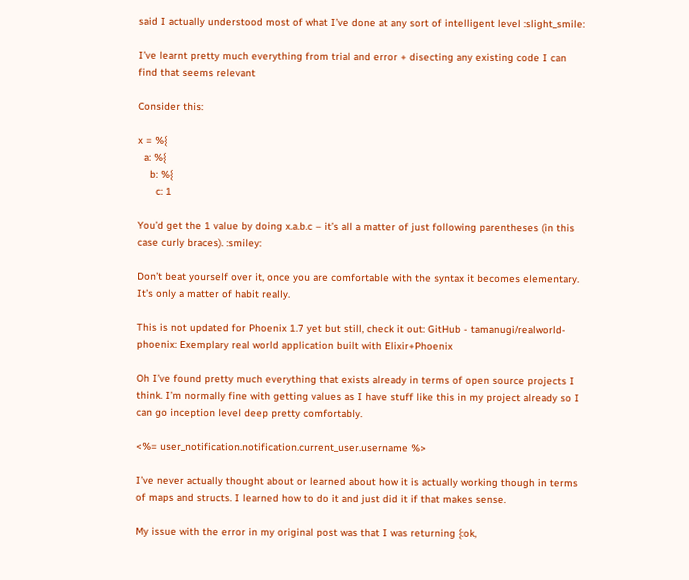said I actually understood most of what I’ve done at any sort of intelligent level :slight_smile:

I’ve learnt pretty much everything from trial and error + disecting any existing code I can find that seems relevant

Consider this:

x = %{
  a: %{
    b: %{
      c: 1

You’d get the 1 value by doing x.a.b.c – it’s all a matter of just following parentheses (in this case curly braces). :smiley:

Don’t beat yourself over it, once you are comfortable with the syntax it becomes elementary. It’s only a matter of habit really.

This is not updated for Phoenix 1.7 yet but still, check it out: GitHub - tamanugi/realworld-phoenix: Exemplary real world application built with Elixir+Phoenix

Oh I’ve found pretty much everything that exists already in terms of open source projects I think. I’m normally fine with getting values as I have stuff like this in my project already so I can go inception level deep pretty comfortably.

<%= user_notification.notification.current_user.username %>

I’ve never actually thought about or learned about how it is actually working though in terms of maps and structs. I learned how to do it and just did it if that makes sense.

My issue with the error in my original post was that I was returning {:ok,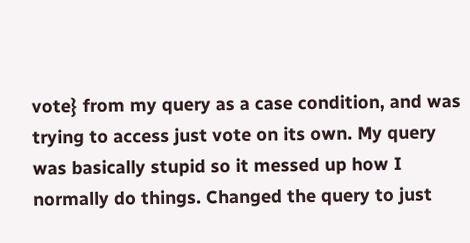vote} from my query as a case condition, and was trying to access just vote on its own. My query was basically stupid so it messed up how I normally do things. Changed the query to just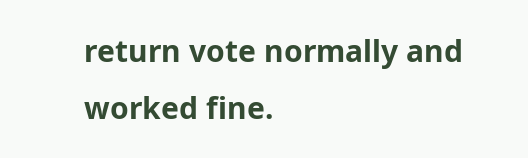return vote normally and worked fine.